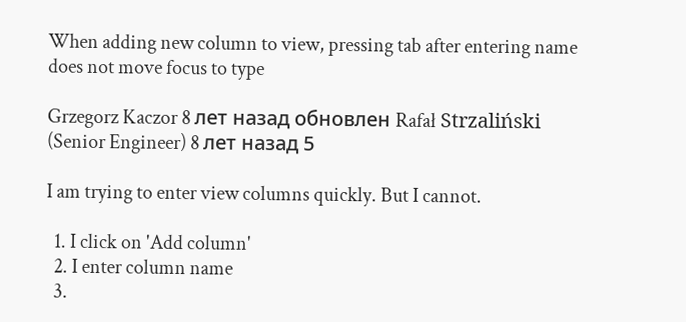When adding new column to view, pressing tab after entering name does not move focus to type

Grzegorz Kaczor 8 лет назад обновлен Rafał Strzaliński (Senior Engineer) 8 лет назад 5

I am trying to enter view columns quickly. But I cannot.

  1. I click on 'Add column'
  2. I enter column name
  3.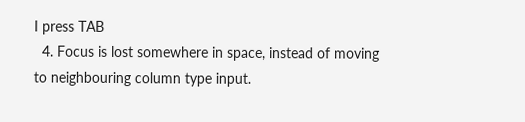I press TAB
  4. Focus is lost somewhere in space, instead of moving to neighbouring column type input.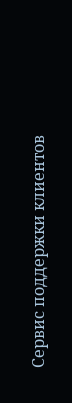Сервис поддержки клиентов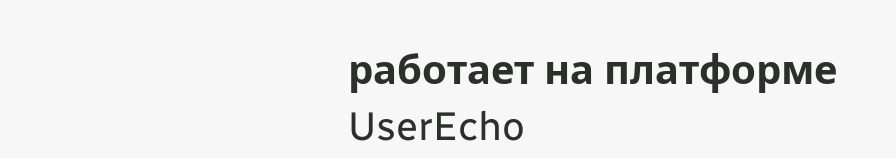работает на платформе UserEcho